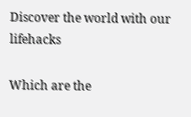Discover the world with our lifehacks

Which are the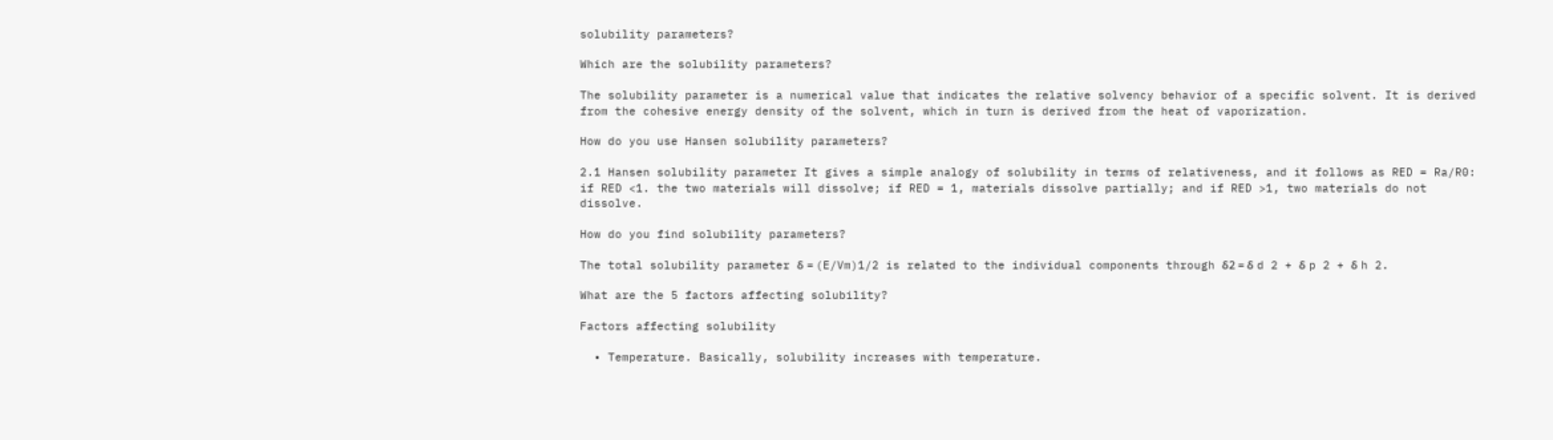solubility parameters?

Which are the solubility parameters?

The solubility parameter is a numerical value that indicates the relative solvency behavior of a specific solvent. It is derived from the cohesive energy density of the solvent, which in turn is derived from the heat of vaporization.

How do you use Hansen solubility parameters?

2.1 Hansen solubility parameter It gives a simple analogy of solubility in terms of relativeness, and it follows as RED = Ra/R0: if RED <1. the two materials will dissolve; if RED = 1, materials dissolve partially; and if RED >1, two materials do not dissolve.

How do you find solubility parameters?

The total solubility parameter δ = (E/Vm)1/2 is related to the individual components through δ2 = δ d 2 + δ p 2 + δ h 2.

What are the 5 factors affecting solubility?

Factors affecting solubility

  • Temperature. Basically, solubility increases with temperature.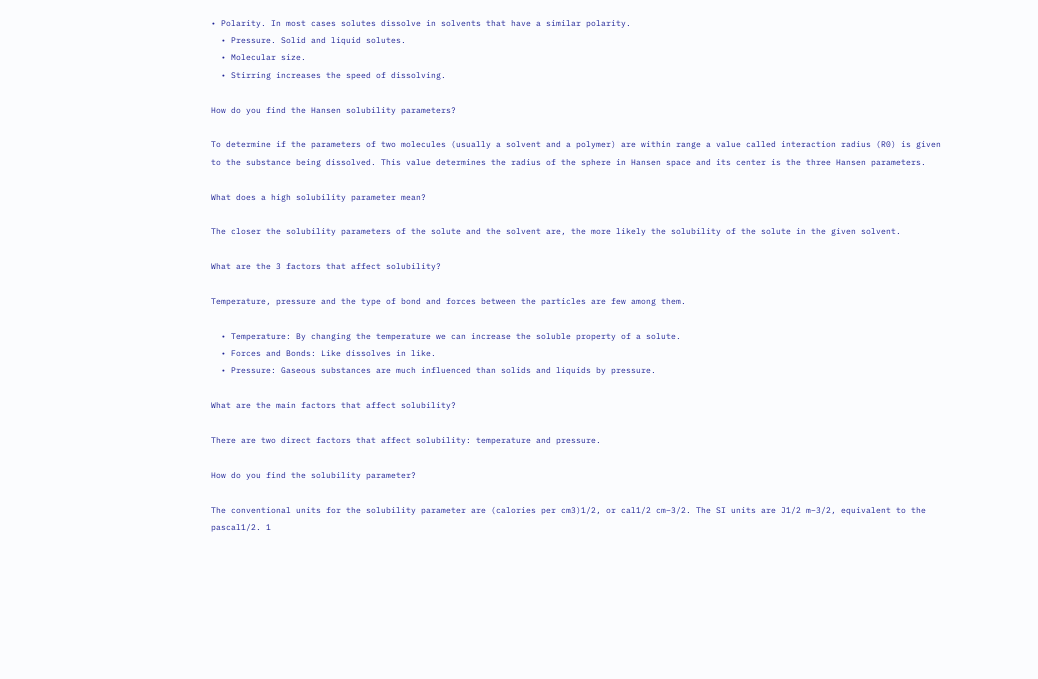• Polarity. In most cases solutes dissolve in solvents that have a similar polarity.
  • Pressure. Solid and liquid solutes.
  • Molecular size.
  • Stirring increases the speed of dissolving.

How do you find the Hansen solubility parameters?

To determine if the parameters of two molecules (usually a solvent and a polymer) are within range a value called interaction radius (R0) is given to the substance being dissolved. This value determines the radius of the sphere in Hansen space and its center is the three Hansen parameters.

What does a high solubility parameter mean?

The closer the solubility parameters of the solute and the solvent are, the more likely the solubility of the solute in the given solvent.

What are the 3 factors that affect solubility?

Temperature, pressure and the type of bond and forces between the particles are few among them.

  • Temperature: By changing the temperature we can increase the soluble property of a solute.
  • Forces and Bonds: Like dissolves in like.
  • Pressure: Gaseous substances are much influenced than solids and liquids by pressure.

What are the main factors that affect solubility?

There are two direct factors that affect solubility: temperature and pressure.

How do you find the solubility parameter?

The conventional units for the solubility parameter are (calories per cm3)1/2, or cal1/2 cm−3/2. The SI units are J1/2 m−3/2, equivalent to the pascal1/2. 1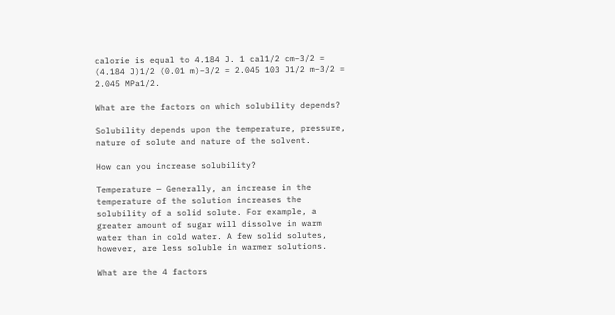calorie is equal to 4.184 J. 1 cal1/2 cm−3/2 = (4.184 J)1/2 (0.01 m)−3/2 = 2.045 103 J1/2 m−3/2 = 2.045 MPa1/2.

What are the factors on which solubility depends?

Solubility depends upon the temperature, pressure, nature of solute and nature of the solvent.

How can you increase solubility?

Temperature — Generally, an increase in the temperature of the solution increases the solubility of a solid solute. For example, a greater amount of sugar will dissolve in warm water than in cold water. A few solid solutes, however, are less soluble in warmer solutions.

What are the 4 factors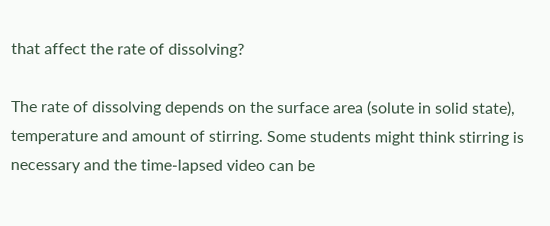that affect the rate of dissolving?

The rate of dissolving depends on the surface area (solute in solid state), temperature and amount of stirring. Some students might think stirring is necessary and the time-lapsed video can be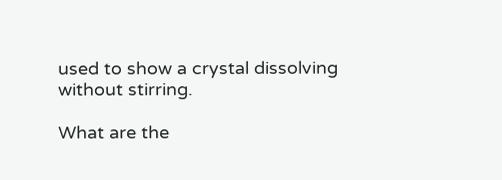used to show a crystal dissolving without stirring.

What are the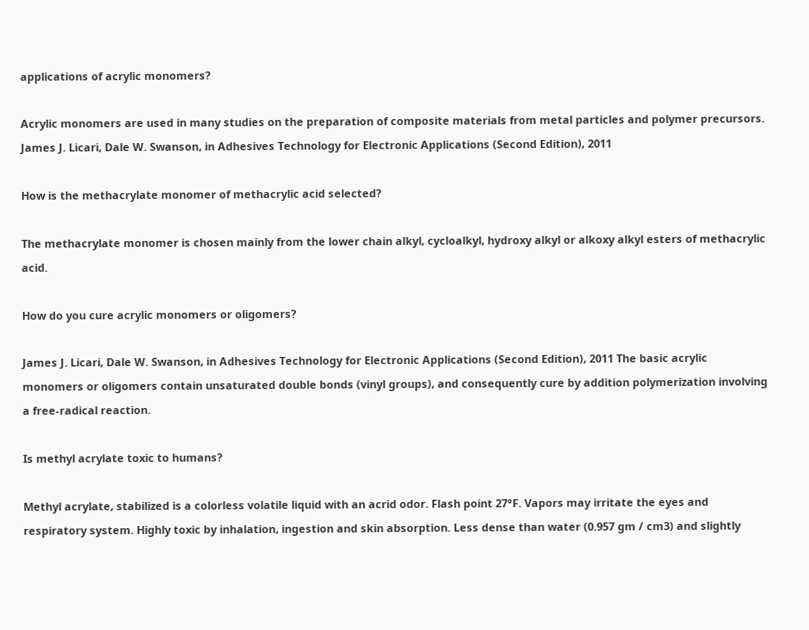applications of acrylic monomers?

Acrylic monomers are used in many studies on the preparation of composite materials from metal particles and polymer precursors. James J. Licari, Dale W. Swanson, in Adhesives Technology for Electronic Applications (Second Edition), 2011

How is the methacrylate monomer of methacrylic acid selected?

The methacrylate monomer is chosen mainly from the lower chain alkyl, cycloalkyl, hydroxy alkyl or alkoxy alkyl esters of methacrylic acid.

How do you cure acrylic monomers or oligomers?

James J. Licari, Dale W. Swanson, in Adhesives Technology for Electronic Applications (Second Edition), 2011 The basic acrylic monomers or oligomers contain unsaturated double bonds (vinyl groups), and consequently cure by addition polymerization involving a free-radical reaction.

Is methyl acrylate toxic to humans?

Methyl acrylate, stabilized is a colorless volatile liquid with an acrid odor. Flash point 27°F. Vapors may irritate the eyes and respiratory system. Highly toxic by inhalation, ingestion and skin absorption. Less dense than water (0.957 gm / cm3) and slightly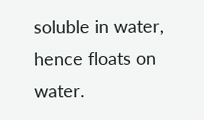soluble in water, hence floats on water.